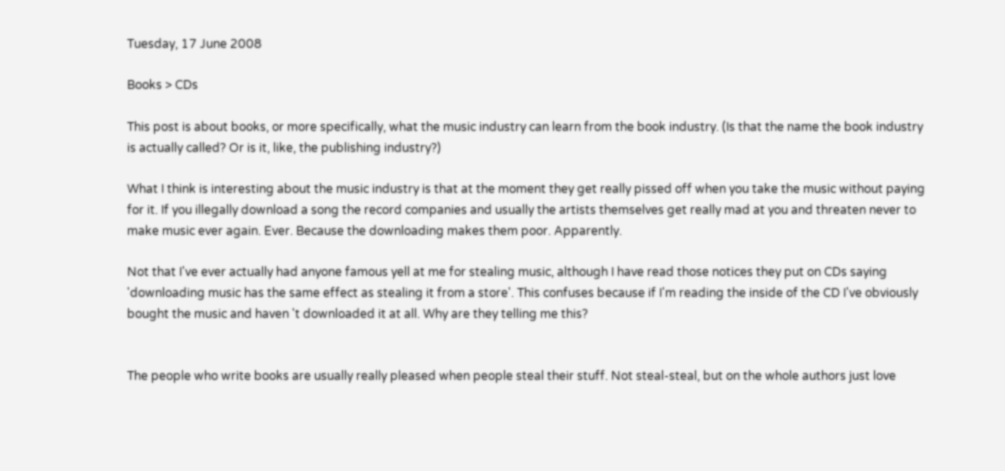Tuesday, 17 June 2008

Books > CDs

This post is about books, or more specifically, what the music industry can learn from the book industry. (Is that the name the book industry is actually called? Or is it, like, the publishing industry?)

What I think is interesting about the music industry is that at the moment they get really pissed off when you take the music without paying for it. If you illegally download a song the record companies and usually the artists themselves get really mad at you and threaten never to make music ever again. Ever. Because the downloading makes them poor. Apparently.

Not that I've ever actually had anyone famous yell at me for stealing music, although I have read those notices they put on CDs saying 'downloading music has the same effect as stealing it from a store'. This confuses because if I'm reading the inside of the CD I've obviously bought the music and haven 't downloaded it at all. Why are they telling me this?


The people who write books are usually really pleased when people steal their stuff. Not steal-steal, but on the whole authors just love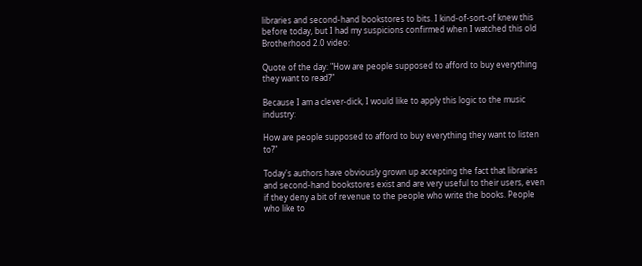libraries and second-hand bookstores to bits. I kind-of-sort-of knew this before today, but I had my suspicions confirmed when I watched this old Brotherhood 2.0 video:

Quote of the day: "How are people supposed to afford to buy everything they want to read?"

Because I am a clever-dick, I would like to apply this logic to the music industry:

How are people supposed to afford to buy everything they want to listen to?"

Today's authors have obviously grown up accepting the fact that libraries and second-hand bookstores exist and are very useful to their users, even if they deny a bit of revenue to the people who write the books. People who like to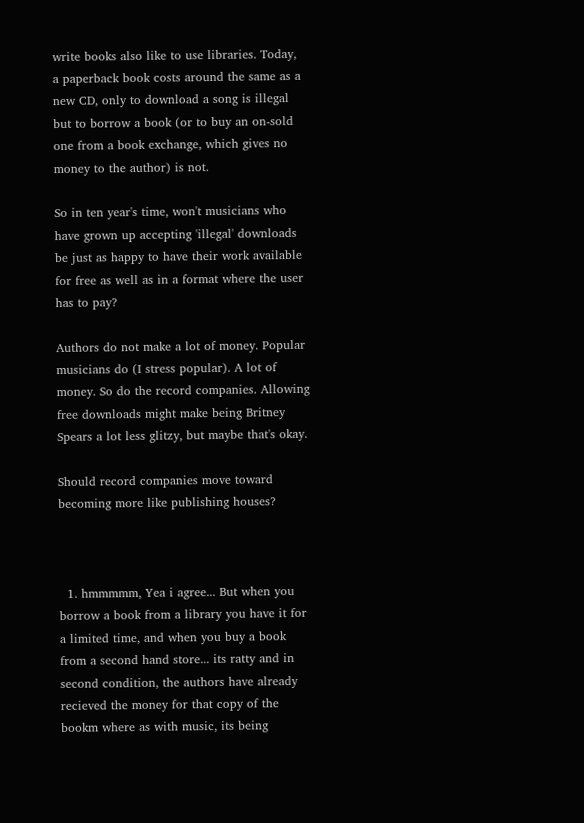write books also like to use libraries. Today, a paperback book costs around the same as a new CD, only to download a song is illegal but to borrow a book (or to buy an on-sold one from a book exchange, which gives no money to the author) is not.

So in ten year's time, won't musicians who have grown up accepting 'illegal' downloads be just as happy to have their work available for free as well as in a format where the user has to pay?

Authors do not make a lot of money. Popular musicians do (I stress popular). A lot of money. So do the record companies. Allowing free downloads might make being Britney Spears a lot less glitzy, but maybe that's okay.

Should record companies move toward becoming more like publishing houses?



  1. hmmmmm, Yea i agree... But when you borrow a book from a library you have it for a limited time, and when you buy a book from a second hand store... its ratty and in second condition, the authors have already recieved the money for that copy of the bookm where as with music, its being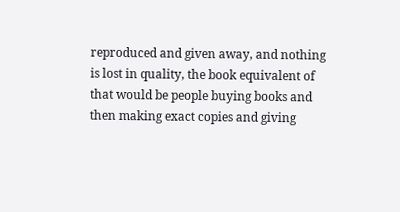reproduced and given away, and nothing is lost in quality, the book equivalent of that would be people buying books and then making exact copies and giving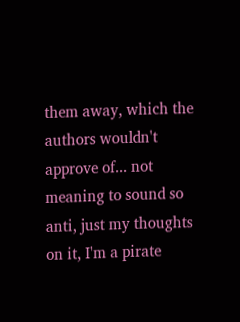them away, which the authors wouldn't approve of... not meaning to sound so anti, just my thoughts on it, I'm a pirate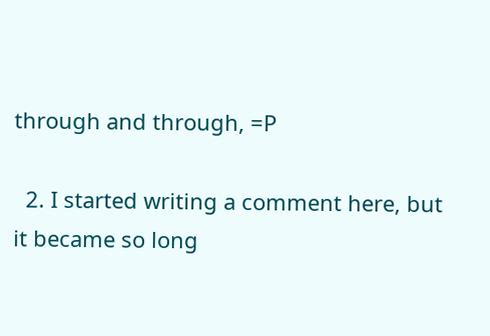through and through, =P

  2. I started writing a comment here, but it became so long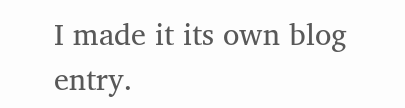I made it its own blog entry.